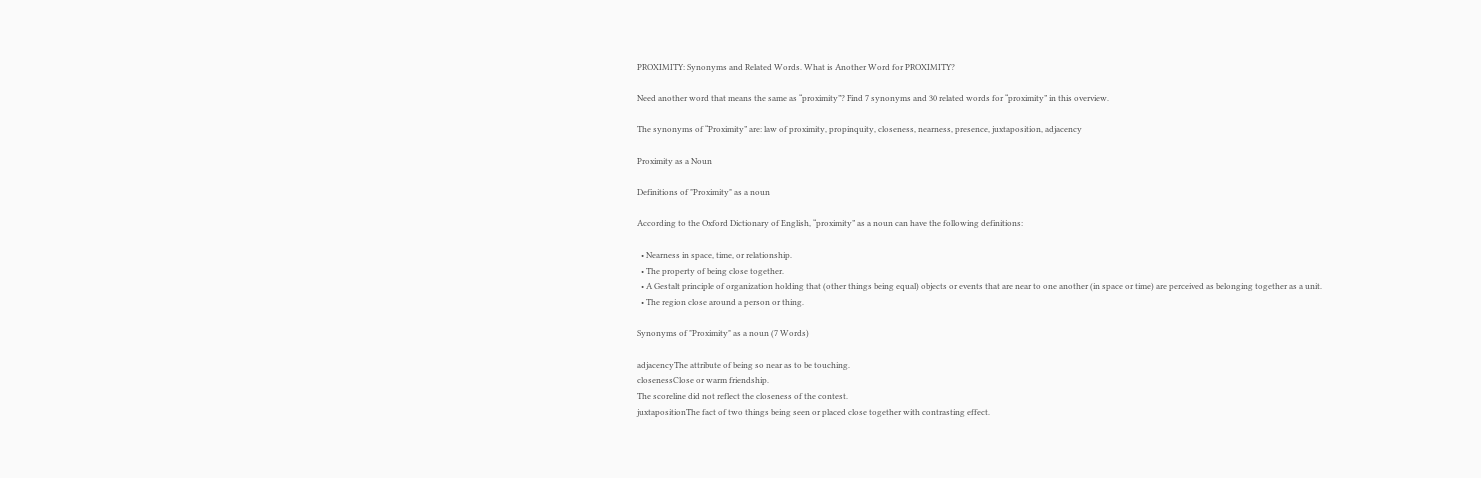PROXIMITY: Synonyms and Related Words. What is Another Word for PROXIMITY?

Need another word that means the same as “proximity”? Find 7 synonyms and 30 related words for “proximity” in this overview.

The synonyms of “Proximity” are: law of proximity, propinquity, closeness, nearness, presence, juxtaposition, adjacency

Proximity as a Noun

Definitions of "Proximity" as a noun

According to the Oxford Dictionary of English, “proximity” as a noun can have the following definitions:

  • Nearness in space, time, or relationship.
  • The property of being close together.
  • A Gestalt principle of organization holding that (other things being equal) objects or events that are near to one another (in space or time) are perceived as belonging together as a unit.
  • The region close around a person or thing.

Synonyms of "Proximity" as a noun (7 Words)

adjacencyThe attribute of being so near as to be touching.
closenessClose or warm friendship.
The scoreline did not reflect the closeness of the contest.
juxtapositionThe fact of two things being seen or placed close together with contrasting effect.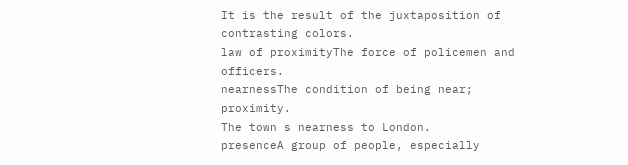It is the result of the juxtaposition of contrasting colors.
law of proximityThe force of policemen and officers.
nearnessThe condition of being near; proximity.
The town s nearness to London.
presenceA group of people, especially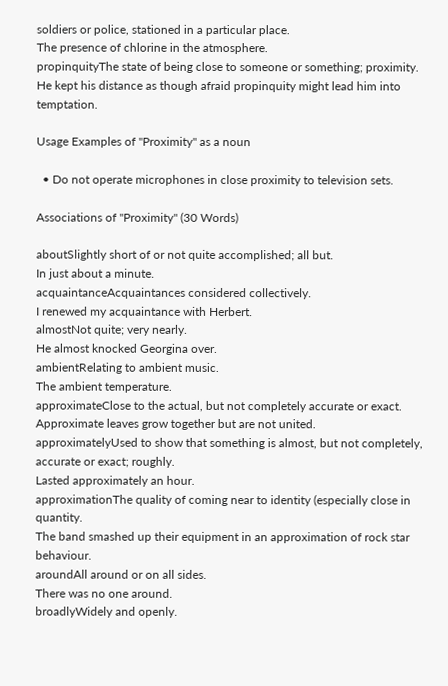soldiers or police, stationed in a particular place.
The presence of chlorine in the atmosphere.
propinquityThe state of being close to someone or something; proximity.
He kept his distance as though afraid propinquity might lead him into temptation.

Usage Examples of "Proximity" as a noun

  • Do not operate microphones in close proximity to television sets.

Associations of "Proximity" (30 Words)

aboutSlightly short of or not quite accomplished; all but.
In just about a minute.
acquaintanceAcquaintances considered collectively.
I renewed my acquaintance with Herbert.
almostNot quite; very nearly.
He almost knocked Georgina over.
ambientRelating to ambient music.
The ambient temperature.
approximateClose to the actual, but not completely accurate or exact.
Approximate leaves grow together but are not united.
approximatelyUsed to show that something is almost, but not completely, accurate or exact; roughly.
Lasted approximately an hour.
approximationThe quality of coming near to identity (especially close in quantity.
The band smashed up their equipment in an approximation of rock star behaviour.
aroundAll around or on all sides.
There was no one around.
broadlyWidely and openly.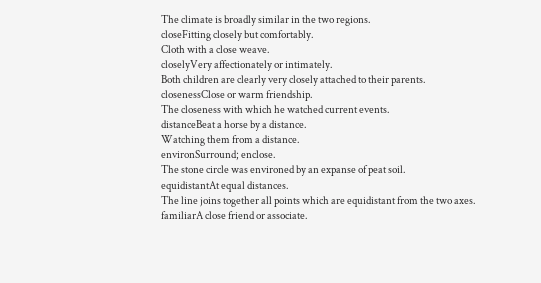The climate is broadly similar in the two regions.
closeFitting closely but comfortably.
Cloth with a close weave.
closelyVery affectionately or intimately.
Both children are clearly very closely attached to their parents.
closenessClose or warm friendship.
The closeness with which he watched current events.
distanceBeat a horse by a distance.
Watching them from a distance.
environSurround; enclose.
The stone circle was environed by an expanse of peat soil.
equidistantAt equal distances.
The line joins together all points which are equidistant from the two axes.
familiarA close friend or associate.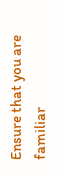Ensure that you are familiar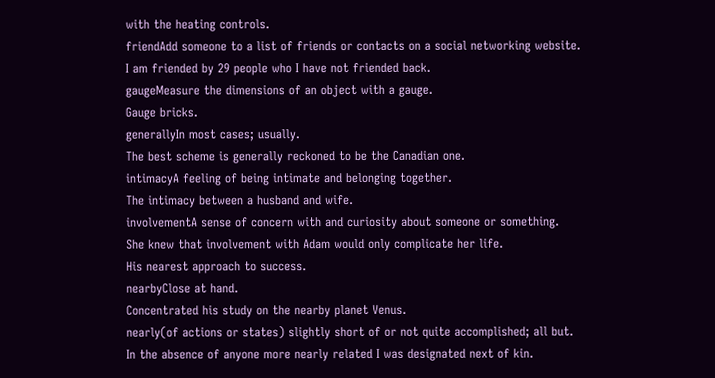with the heating controls.
friendAdd someone to a list of friends or contacts on a social networking website.
I am friended by 29 people who I have not friended back.
gaugeMeasure the dimensions of an object with a gauge.
Gauge bricks.
generallyIn most cases; usually.
The best scheme is generally reckoned to be the Canadian one.
intimacyA feeling of being intimate and belonging together.
The intimacy between a husband and wife.
involvementA sense of concern with and curiosity about someone or something.
She knew that involvement with Adam would only complicate her life.
His nearest approach to success.
nearbyClose at hand.
Concentrated his study on the nearby planet Venus.
nearly(of actions or states) slightly short of or not quite accomplished; all but.
In the absence of anyone more nearly related I was designated next of kin.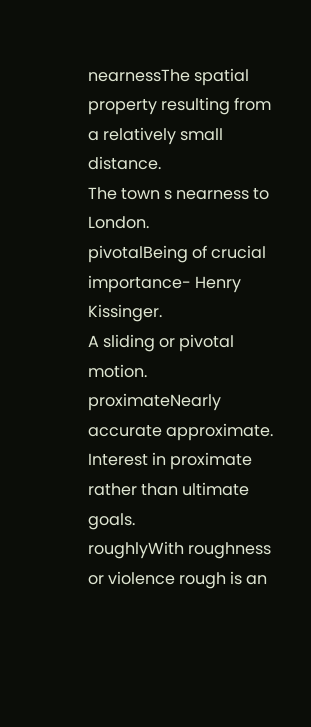nearnessThe spatial property resulting from a relatively small distance.
The town s nearness to London.
pivotalBeing of crucial importance- Henry Kissinger.
A sliding or pivotal motion.
proximateNearly accurate approximate.
Interest in proximate rather than ultimate goals.
roughlyWith roughness or violence rough is an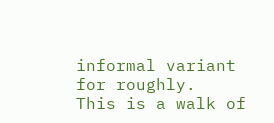informal variant for roughly.
This is a walk of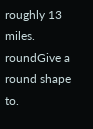roughly 13 miles.
roundGive a round shape to.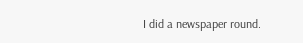I did a newspaper round.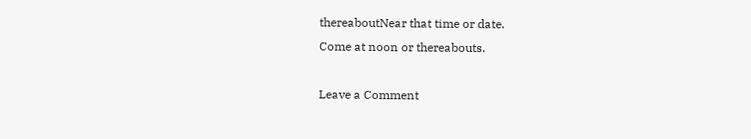thereaboutNear that time or date.
Come at noon or thereabouts.

Leave a Comment